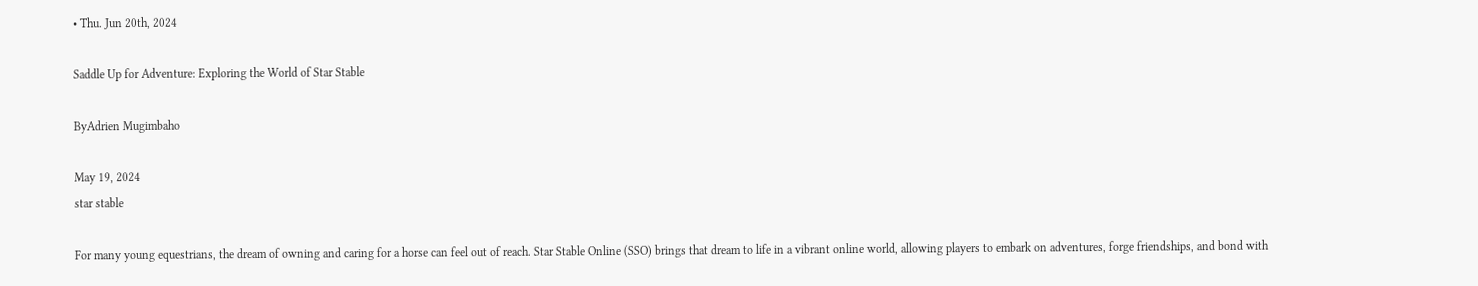• Thu. Jun 20th, 2024

Saddle Up for Adventure: Exploring the World of Star Stable

ByAdrien Mugimbaho

May 19, 2024
star stable

For many young equestrians, the dream of owning and caring for a horse can feel out of reach. Star Stable Online (SSO) brings that dream to life in a vibrant online world, allowing players to embark on adventures, forge friendships, and bond with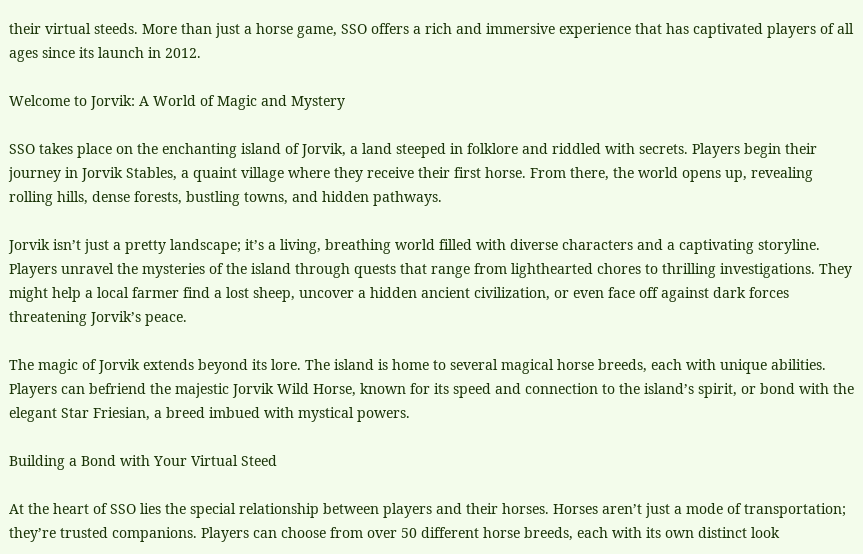their virtual steeds. More than just a horse game, SSO offers a rich and immersive experience that has captivated players of all ages since its launch in 2012.

Welcome to Jorvik: A World of Magic and Mystery

SSO takes place on the enchanting island of Jorvik, a land steeped in folklore and riddled with secrets. Players begin their journey in Jorvik Stables, a quaint village where they receive their first horse. From there, the world opens up, revealing rolling hills, dense forests, bustling towns, and hidden pathways.

Jorvik isn’t just a pretty landscape; it’s a living, breathing world filled with diverse characters and a captivating storyline. Players unravel the mysteries of the island through quests that range from lighthearted chores to thrilling investigations. They might help a local farmer find a lost sheep, uncover a hidden ancient civilization, or even face off against dark forces threatening Jorvik’s peace.

The magic of Jorvik extends beyond its lore. The island is home to several magical horse breeds, each with unique abilities. Players can befriend the majestic Jorvik Wild Horse, known for its speed and connection to the island’s spirit, or bond with the elegant Star Friesian, a breed imbued with mystical powers.

Building a Bond with Your Virtual Steed

At the heart of SSO lies the special relationship between players and their horses. Horses aren’t just a mode of transportation; they’re trusted companions. Players can choose from over 50 different horse breeds, each with its own distinct look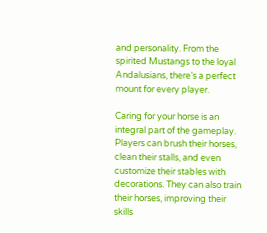and personality. From the spirited Mustangs to the loyal Andalusians, there’s a perfect mount for every player.

Caring for your horse is an integral part of the gameplay. Players can brush their horses, clean their stalls, and even customize their stables with decorations. They can also train their horses, improving their skills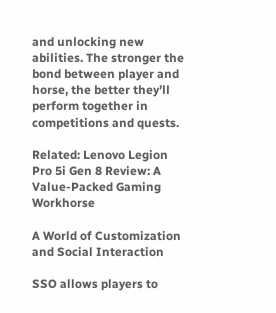and unlocking new abilities. The stronger the bond between player and horse, the better they’ll perform together in competitions and quests.

Related: Lenovo Legion Pro 5i Gen 8 Review: A Value-Packed Gaming Workhorse

A World of Customization and Social Interaction

SSO allows players to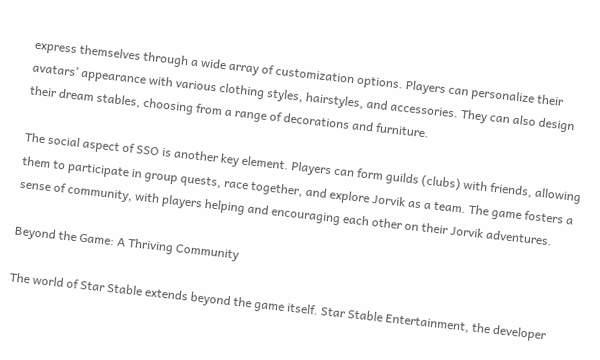express themselves through a wide array of customization options. Players can personalize their avatars’ appearance with various clothing styles, hairstyles, and accessories. They can also design their dream stables, choosing from a range of decorations and furniture.

The social aspect of SSO is another key element. Players can form guilds (clubs) with friends, allowing them to participate in group quests, race together, and explore Jorvik as a team. The game fosters a sense of community, with players helping and encouraging each other on their Jorvik adventures.

Beyond the Game: A Thriving Community

The world of Star Stable extends beyond the game itself. Star Stable Entertainment, the developer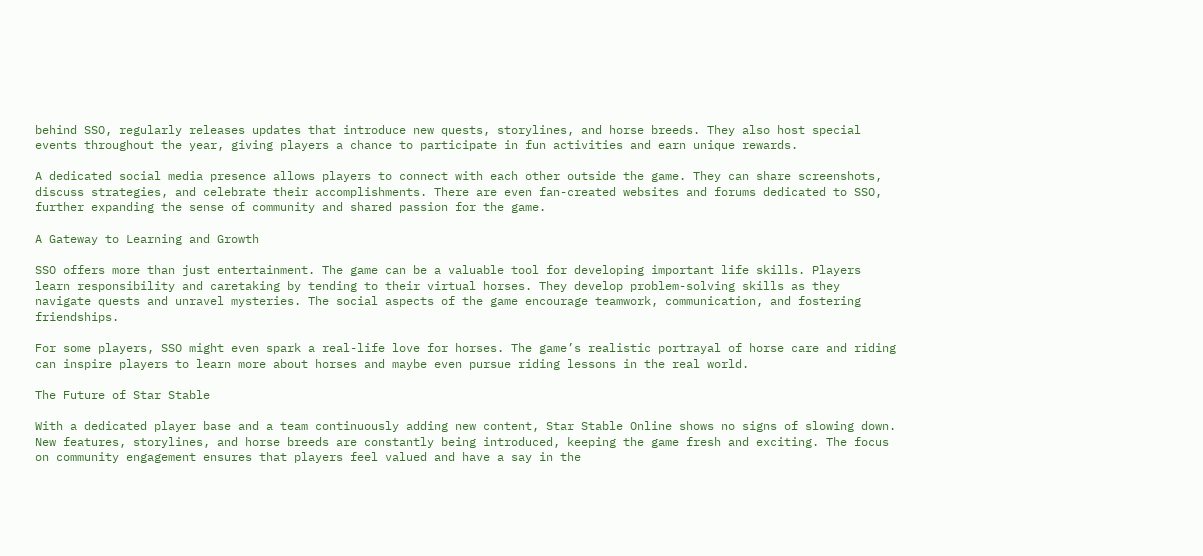behind SSO, regularly releases updates that introduce new quests, storylines, and horse breeds. They also host special events throughout the year, giving players a chance to participate in fun activities and earn unique rewards.

A dedicated social media presence allows players to connect with each other outside the game. They can share screenshots, discuss strategies, and celebrate their accomplishments. There are even fan-created websites and forums dedicated to SSO, further expanding the sense of community and shared passion for the game.

A Gateway to Learning and Growth

SSO offers more than just entertainment. The game can be a valuable tool for developing important life skills. Players learn responsibility and caretaking by tending to their virtual horses. They develop problem-solving skills as they navigate quests and unravel mysteries. The social aspects of the game encourage teamwork, communication, and fostering friendships.

For some players, SSO might even spark a real-life love for horses. The game’s realistic portrayal of horse care and riding can inspire players to learn more about horses and maybe even pursue riding lessons in the real world.

The Future of Star Stable

With a dedicated player base and a team continuously adding new content, Star Stable Online shows no signs of slowing down. New features, storylines, and horse breeds are constantly being introduced, keeping the game fresh and exciting. The focus on community engagement ensures that players feel valued and have a say in the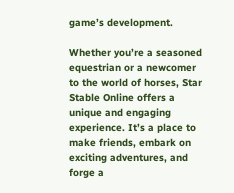game’s development.

Whether you’re a seasoned equestrian or a newcomer to the world of horses, Star Stable Online offers a unique and engaging experience. It’s a place to make friends, embark on exciting adventures, and forge a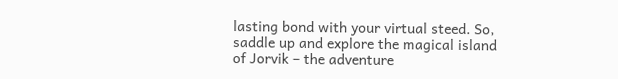lasting bond with your virtual steed. So, saddle up and explore the magical island of Jorvik – the adventure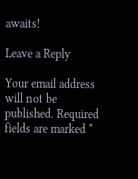awaits!

Leave a Reply

Your email address will not be published. Required fields are marked *